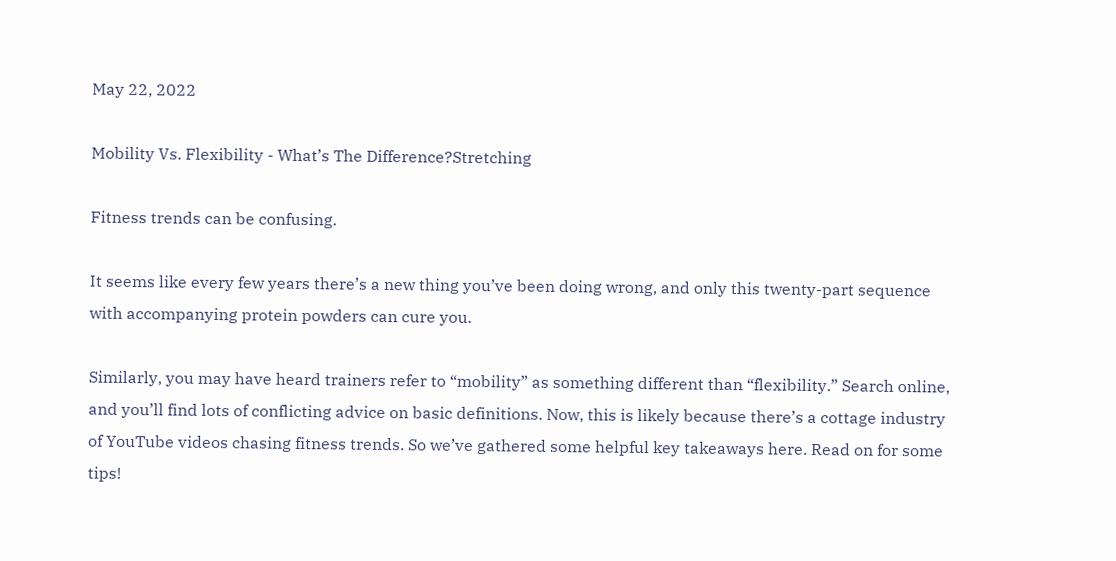May 22, 2022

Mobility Vs. Flexibility - What’s The Difference?Stretching

Fitness trends can be confusing.

It seems like every few years there’s a new thing you’ve been doing wrong, and only this twenty-part sequence with accompanying protein powders can cure you.

Similarly, you may have heard trainers refer to “mobility” as something different than “flexibility.” Search online, and you’ll find lots of conflicting advice on basic definitions. Now, this is likely because there’s a cottage industry of YouTube videos chasing fitness trends. So we’ve gathered some helpful key takeaways here. Read on for some tips!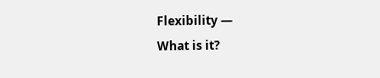Flexibility —
What is it?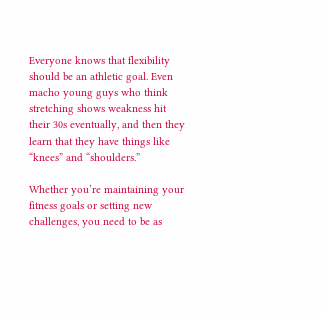Everyone knows that flexibility should be an athletic goal. Even macho young guys who think stretching shows weakness hit their 30s eventually, and then they learn that they have things like “knees” and “shoulders.”

Whether you’re maintaining your fitness goals or setting new challenges, you need to be as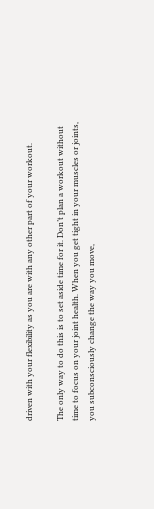driven with your flexibility as you are with any other part of your workout.

The only way to do this is to set aside time for it. Don’t plan a workout without time to focus on your joint health. When you get tight in your muscles or joints, you subconsciously change the way you move,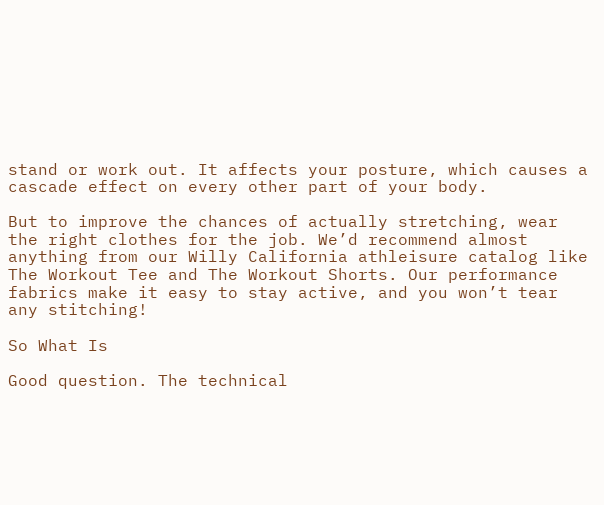stand or work out. It affects your posture, which causes a cascade effect on every other part of your body.

But to improve the chances of actually stretching, wear the right clothes for the job. We’d recommend almost anything from our Willy California athleisure catalog like The Workout Tee and The Workout Shorts. Our performance fabrics make it easy to stay active, and you won’t tear any stitching!

So What Is

Good question. The technical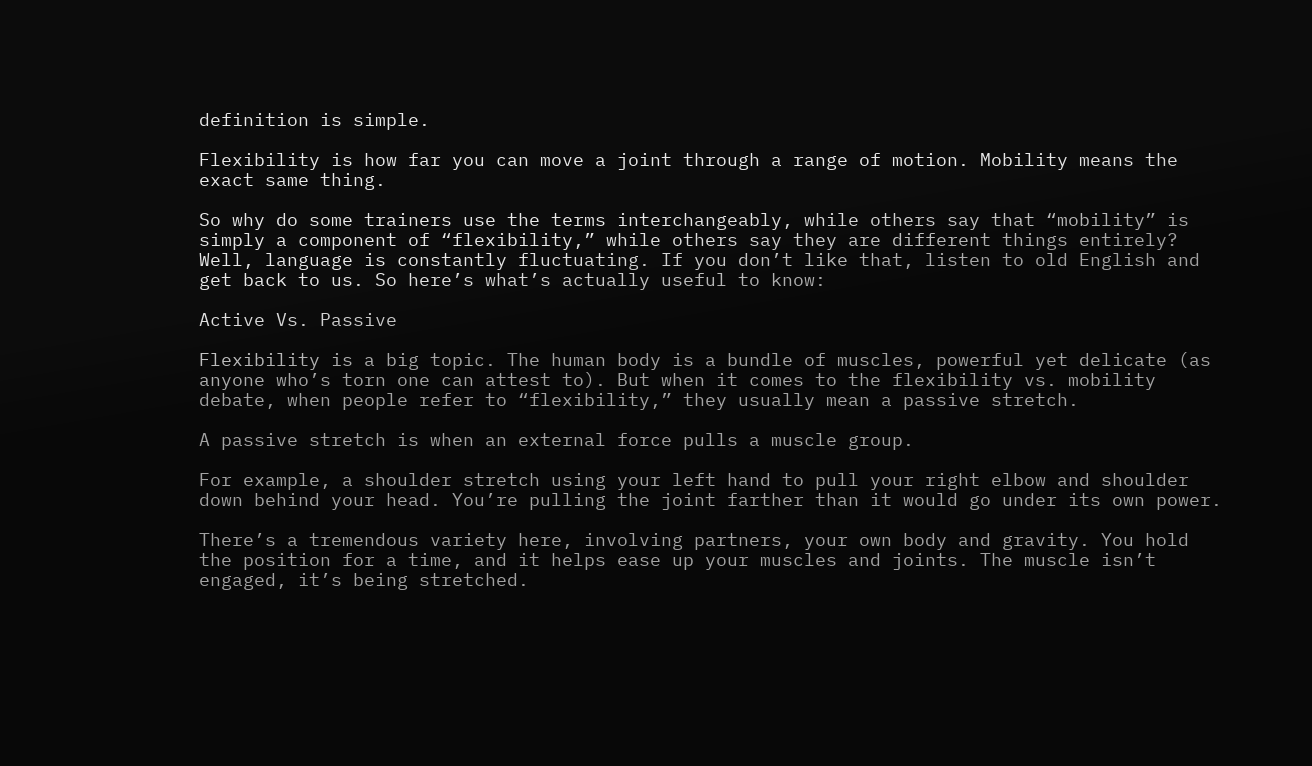definition is simple.

Flexibility is how far you can move a joint through a range of motion. Mobility means the exact same thing.

So why do some trainers use the terms interchangeably, while others say that “mobility” is simply a component of “flexibility,” while others say they are different things entirely? Well, language is constantly fluctuating. If you don’t like that, listen to old English and get back to us. So here’s what’s actually useful to know:

Active Vs. Passive

Flexibility is a big topic. The human body is a bundle of muscles, powerful yet delicate (as anyone who’s torn one can attest to). But when it comes to the flexibility vs. mobility debate, when people refer to “flexibility,” they usually mean a passive stretch.

A passive stretch is when an external force pulls a muscle group.

For example, a shoulder stretch using your left hand to pull your right elbow and shoulder down behind your head. You’re pulling the joint farther than it would go under its own power.

There’s a tremendous variety here, involving partners, your own body and gravity. You hold the position for a time, and it helps ease up your muscles and joints. The muscle isn’t engaged, it’s being stretched.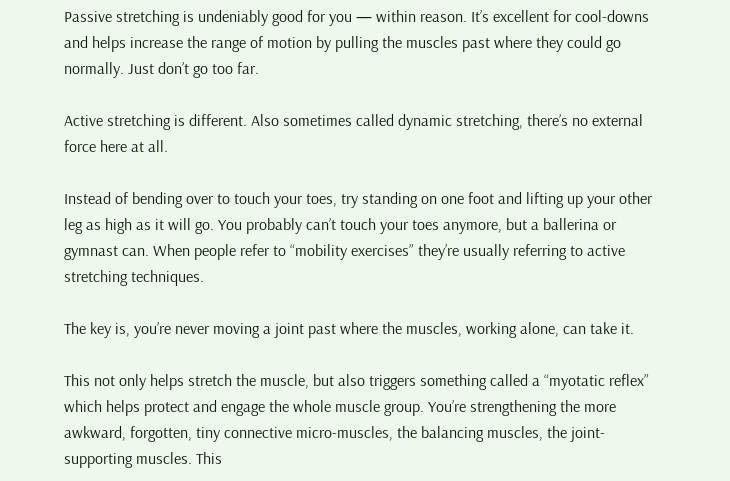Passive stretching is undeniably good for you — within reason. It’s excellent for cool-downs and helps increase the range of motion by pulling the muscles past where they could go normally. Just don’t go too far.

Active stretching is different. Also sometimes called dynamic stretching, there’s no external force here at all.

Instead of bending over to touch your toes, try standing on one foot and lifting up your other leg as high as it will go. You probably can’t touch your toes anymore, but a ballerina or gymnast can. When people refer to “mobility exercises” they’re usually referring to active stretching techniques.

The key is, you’re never moving a joint past where the muscles, working alone, can take it.

This not only helps stretch the muscle, but also triggers something called a “myotatic reflex” which helps protect and engage the whole muscle group. You’re strengthening the more awkward, forgotten, tiny connective micro-muscles, the balancing muscles, the joint-supporting muscles. This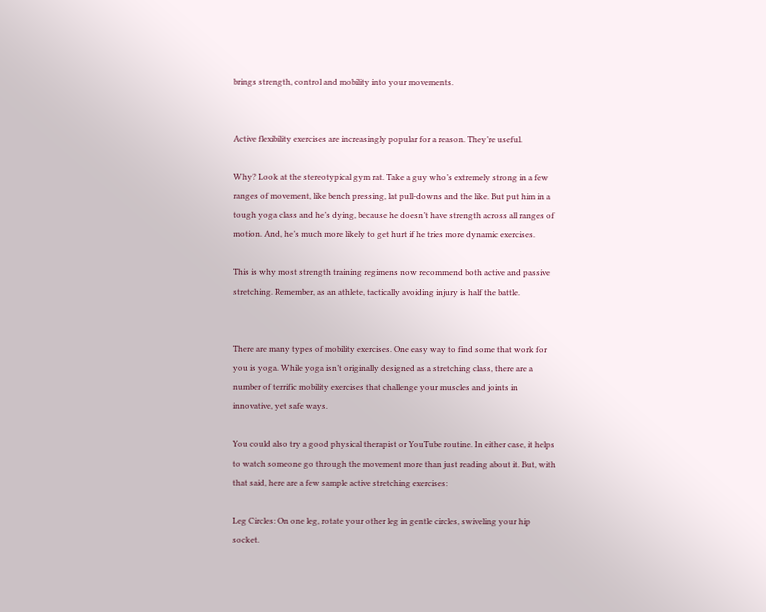brings strength, control and mobility into your movements.


Active flexibility exercises are increasingly popular for a reason. They’re useful.

Why? Look at the stereotypical gym rat. Take a guy who’s extremely strong in a few ranges of movement, like bench pressing, lat pull-downs and the like. But put him in a tough yoga class and he’s dying, because he doesn’t have strength across all ranges of motion. And, he’s much more likely to get hurt if he tries more dynamic exercises.

This is why most strength training regimens now recommend both active and passive stretching. Remember, as an athlete, tactically avoiding injury is half the battle.


There are many types of mobility exercises. One easy way to find some that work for you is yoga. While yoga isn’t originally designed as a stretching class, there are a number of terrific mobility exercises that challenge your muscles and joints in innovative, yet safe ways.

You could also try a good physical therapist or YouTube routine. In either case, it helps to watch someone go through the movement more than just reading about it. But, with that said, here are a few sample active stretching exercises:

Leg Circles: On one leg, rotate your other leg in gentle circles, swiveling your hip socket.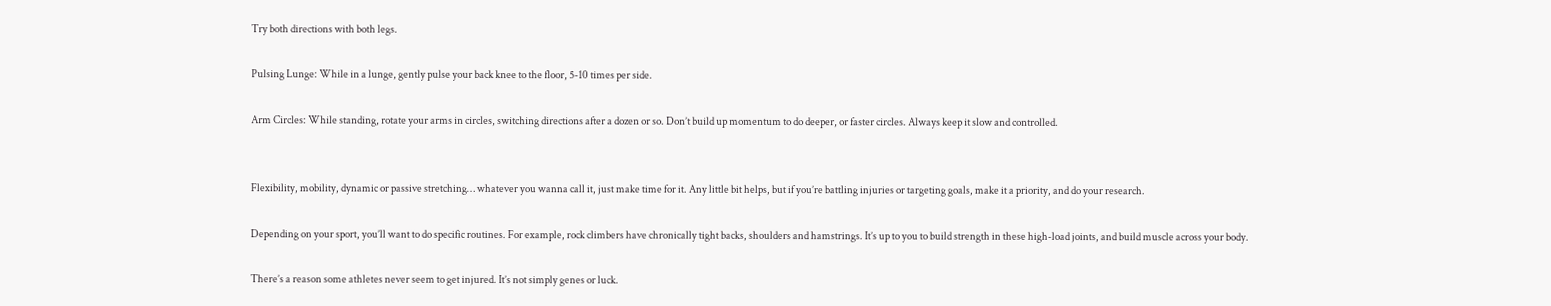Try both directions with both legs.

Pulsing Lunge: While in a lunge, gently pulse your back knee to the floor, 5-10 times per side.

Arm Circles: While standing, rotate your arms in circles, switching directions after a dozen or so. Don’t build up momentum to do deeper, or faster circles. Always keep it slow and controlled.


Flexibility, mobility, dynamic or passive stretching… whatever you wanna call it, just make time for it. Any little bit helps, but if you’re battling injuries or targeting goals, make it a priority, and do your research.

Depending on your sport, you’ll want to do specific routines. For example, rock climbers have chronically tight backs, shoulders and hamstrings. It’s up to you to build strength in these high-load joints, and build muscle across your body.

There’s a reason some athletes never seem to get injured. It’s not simply genes or luck.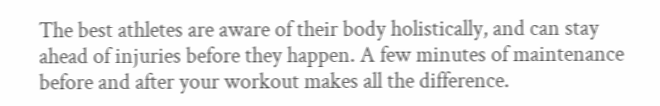The best athletes are aware of their body holistically, and can stay ahead of injuries before they happen. A few minutes of maintenance before and after your workout makes all the difference.